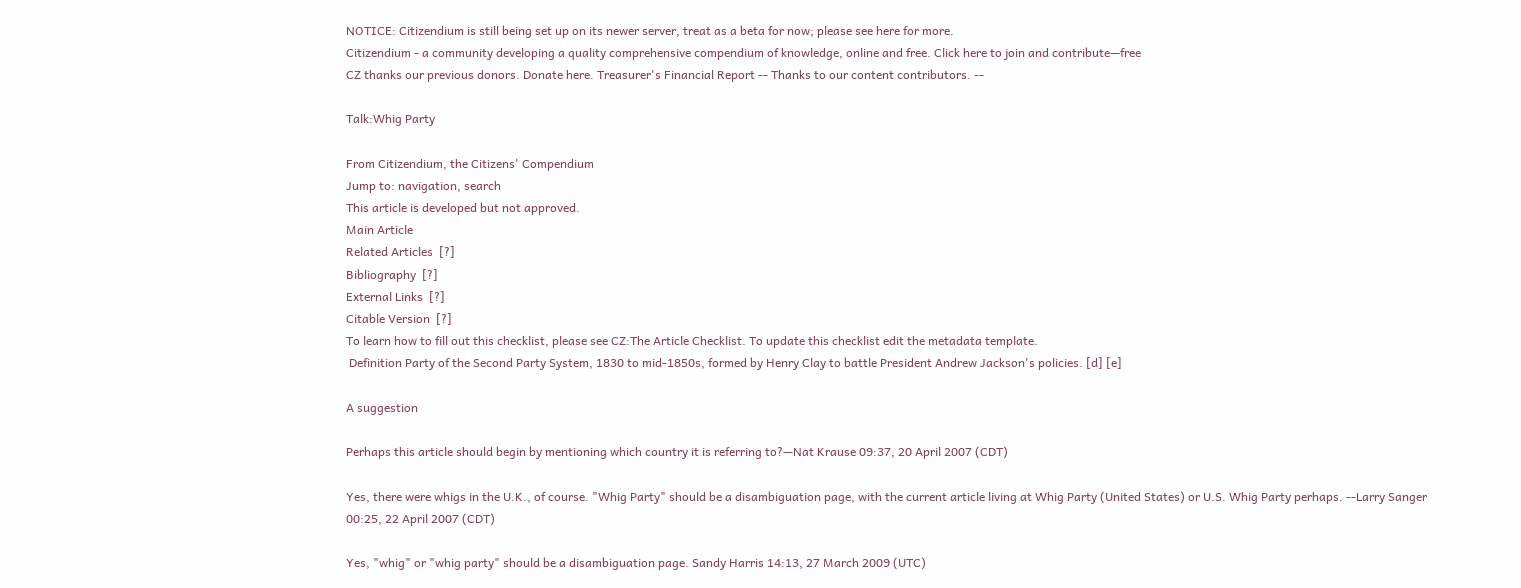NOTICE: Citizendium is still being set up on its newer server, treat as a beta for now; please see here for more.
Citizendium - a community developing a quality comprehensive compendium of knowledge, online and free. Click here to join and contribute—free
CZ thanks our previous donors. Donate here. Treasurer's Financial Report -- Thanks to our content contributors. --

Talk:Whig Party

From Citizendium, the Citizens' Compendium
Jump to: navigation, search
This article is developed but not approved.
Main Article
Related Articles  [?]
Bibliography  [?]
External Links  [?]
Citable Version  [?]
To learn how to fill out this checklist, please see CZ:The Article Checklist. To update this checklist edit the metadata template.
 Definition Party of the Second Party System, 1830 to mid-1850s, formed by Henry Clay to battle President Andrew Jackson's policies. [d] [e]

A suggestion

Perhaps this article should begin by mentioning which country it is referring to?—Nat Krause 09:37, 20 April 2007 (CDT)

Yes, there were whigs in the U.K., of course. "Whig Party" should be a disambiguation page, with the current article living at Whig Party (United States) or U.S. Whig Party perhaps. --Larry Sanger 00:25, 22 April 2007 (CDT)

Yes, "whig" or "whig party" should be a disambiguation page. Sandy Harris 14:13, 27 March 2009 (UTC)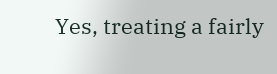Yes, treating a fairly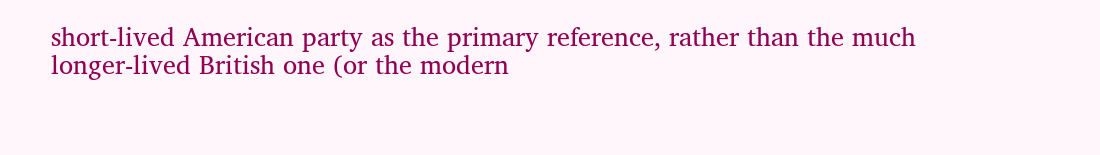short-lived American party as the primary reference, rather than the much longer-lived British one (or the modern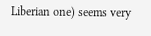Liberian one) seems very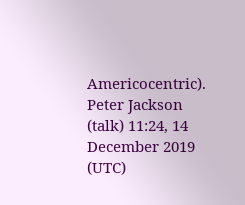Americocentric). Peter Jackson (talk) 11:24, 14 December 2019 (UTC)